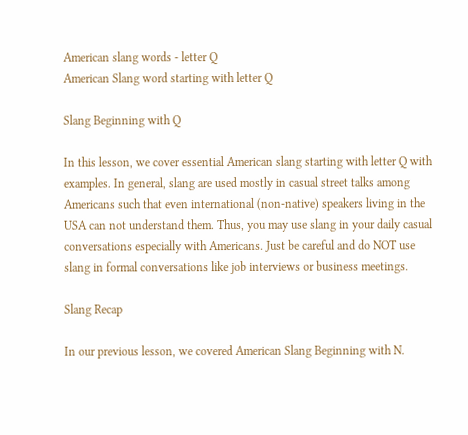American slang words - letter Q
American Slang word starting with letter Q

Slang Beginning with Q

In this lesson, we cover essential American slang starting with letter Q with examples. In general, slang are used mostly in casual street talks among Americans such that even international (non-native) speakers living in the USA can not understand them. Thus, you may use slang in your daily casual conversations especially with Americans. Just be careful and do NOT use slang in formal conversations like job interviews or business meetings.

Slang Recap

In our previous lesson, we covered American Slang Beginning with N.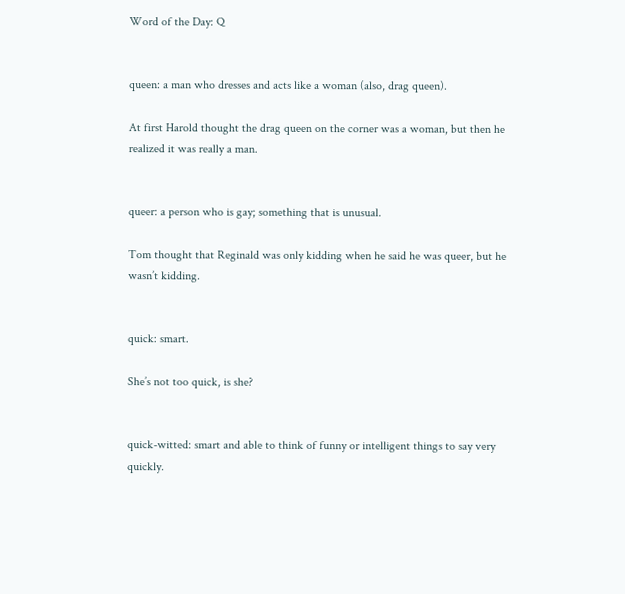Word of the Day: Q


queen: a man who dresses and acts like a woman (also, drag queen).

At first Harold thought the drag queen on the corner was a woman, but then he realized it was really a man.


queer: a person who is gay; something that is unusual.

Tom thought that Reginald was only kidding when he said he was queer, but he wasn’t kidding.


quick: smart.

She’s not too quick, is she?


quick-witted: smart and able to think of funny or intelligent things to say very quickly.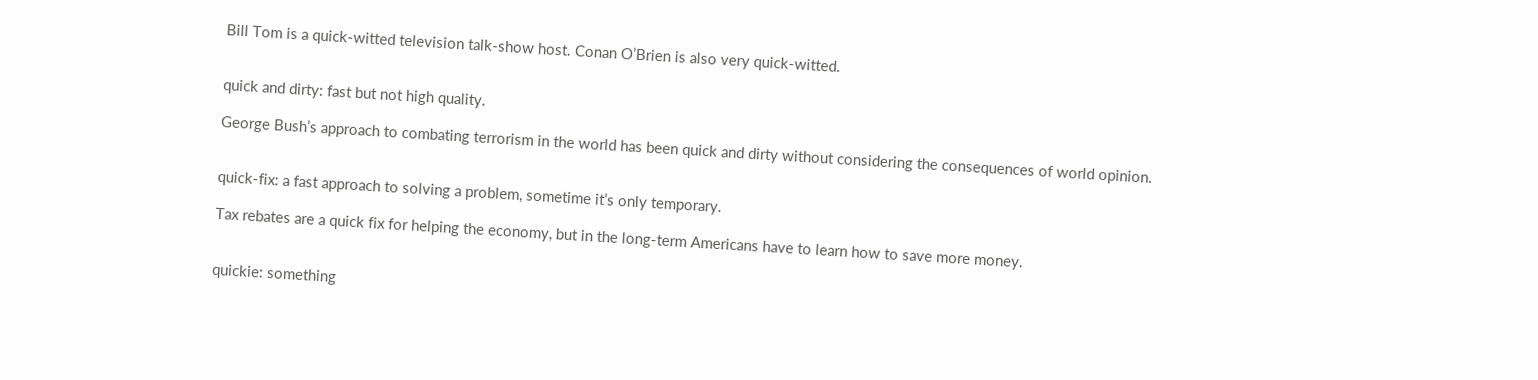Bill Tom is a quick-witted television talk-show host. Conan O’Brien is also very quick-witted.


quick and dirty: fast but not high quality.

George Bush’s approach to combating terrorism in the world has been quick and dirty without considering the consequences of world opinion.


quick-fix: a fast approach to solving a problem, sometime it’s only temporary.

Tax rebates are a quick fix for helping the economy, but in the long-term Americans have to learn how to save more money.


quickie: something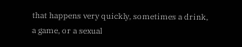that happens very quickly, sometimes a drink, a game, or a sexual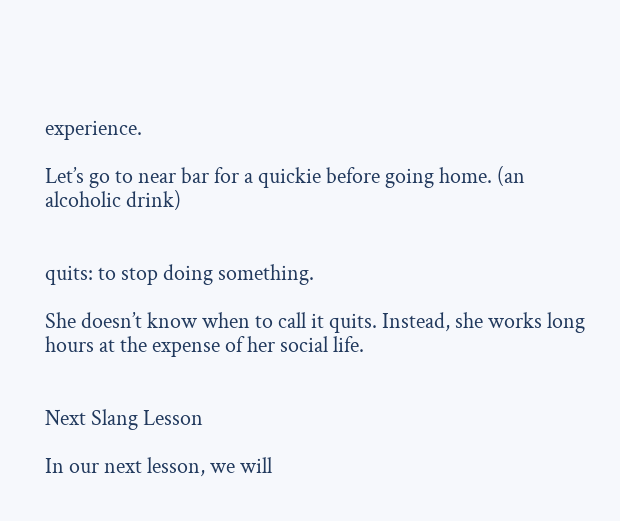experience.

Let’s go to near bar for a quickie before going home. (an alcoholic drink)


quits: to stop doing something.

She doesn’t know when to call it quits. Instead, she works long hours at the expense of her social life.


Next Slang Lesson

In our next lesson, we will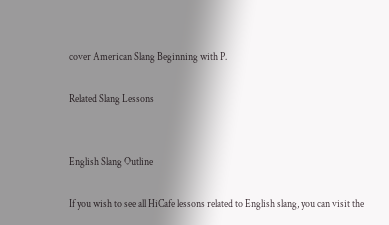cover American Slang Beginning with P.

Related Slang Lessons


English Slang Outline

If you wish to see all HiCafe lessons related to English slang, you can visit the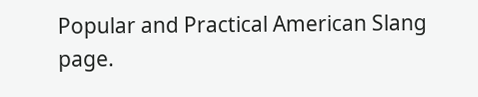Popular and Practical American Slang page.